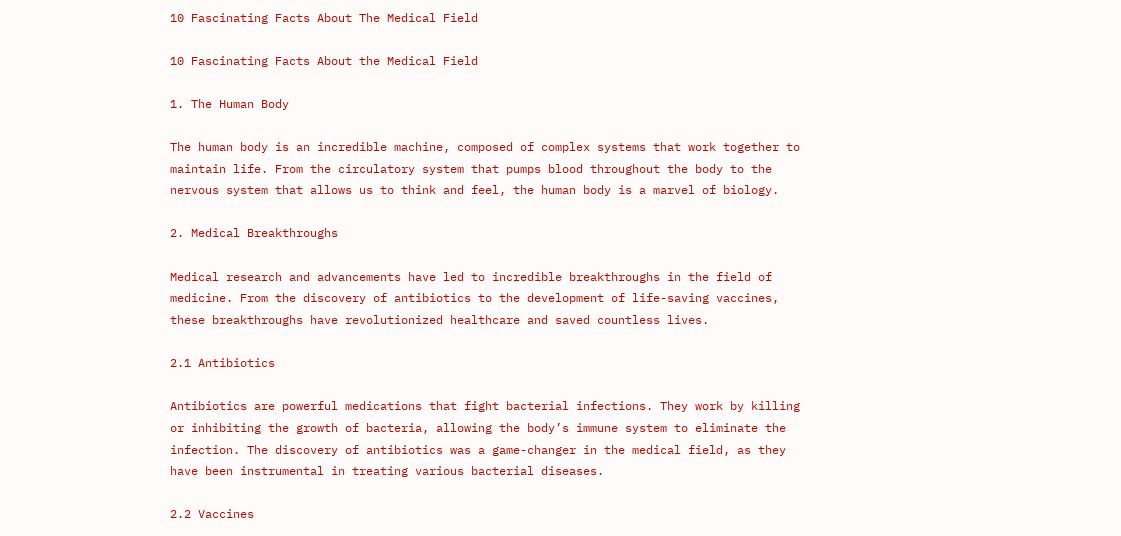10 Fascinating Facts About The Medical Field

10 Fascinating Facts About the Medical Field

1. The Human Body

The human body is an incredible machine, composed of complex systems that work together to maintain life. From the circulatory system that pumps blood throughout the body to the nervous system that allows us to think and feel, the human body is a marvel of biology.

2. Medical Breakthroughs

Medical research and advancements have led to incredible breakthroughs in the field of medicine. From the discovery of antibiotics to the development of life-saving vaccines, these breakthroughs have revolutionized healthcare and saved countless lives.

2.1 Antibiotics

Antibiotics are powerful medications that fight bacterial infections. They work by killing or inhibiting the growth of bacteria, allowing the body’s immune system to eliminate the infection. The discovery of antibiotics was a game-changer in the medical field, as they have been instrumental in treating various bacterial diseases.

2.2 Vaccines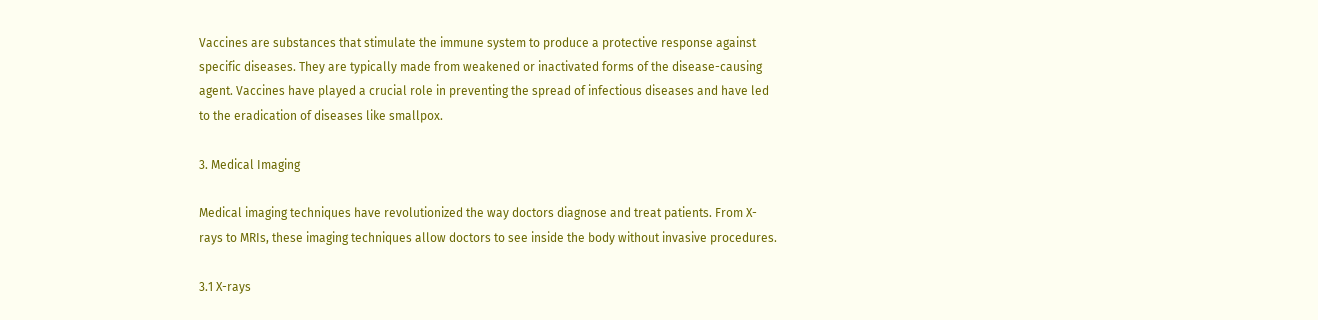Vaccines are substances that stimulate the immune system to produce a protective response against specific diseases. They are typically made from weakened or inactivated forms of the disease-causing agent. Vaccines have played a crucial role in preventing the spread of infectious diseases and have led to the eradication of diseases like smallpox.

3. Medical Imaging

Medical imaging techniques have revolutionized the way doctors diagnose and treat patients. From X-rays to MRIs, these imaging techniques allow doctors to see inside the body without invasive procedures.

3.1 X-rays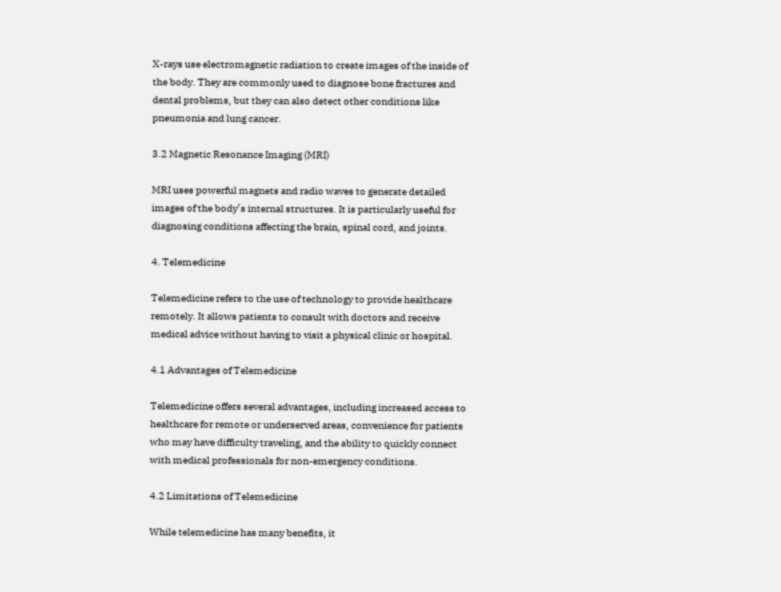X-rays use electromagnetic radiation to create images of the inside of the body. They are commonly used to diagnose bone fractures and dental problems, but they can also detect other conditions like pneumonia and lung cancer.

3.2 Magnetic Resonance Imaging (MRI)

MRI uses powerful magnets and radio waves to generate detailed images of the body’s internal structures. It is particularly useful for diagnosing conditions affecting the brain, spinal cord, and joints.

4. Telemedicine

Telemedicine refers to the use of technology to provide healthcare remotely. It allows patients to consult with doctors and receive medical advice without having to visit a physical clinic or hospital.

4.1 Advantages of Telemedicine

Telemedicine offers several advantages, including increased access to healthcare for remote or underserved areas, convenience for patients who may have difficulty traveling, and the ability to quickly connect with medical professionals for non-emergency conditions.

4.2 Limitations of Telemedicine

While telemedicine has many benefits, it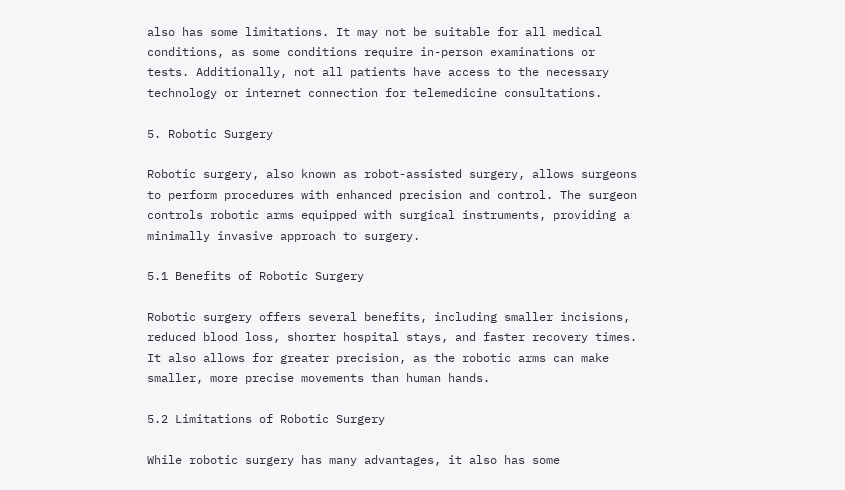also has some limitations. It may not be suitable for all medical conditions, as some conditions require in-person examinations or tests. Additionally, not all patients have access to the necessary technology or internet connection for telemedicine consultations.

5. Robotic Surgery

Robotic surgery, also known as robot-assisted surgery, allows surgeons to perform procedures with enhanced precision and control. The surgeon controls robotic arms equipped with surgical instruments, providing a minimally invasive approach to surgery.

5.1 Benefits of Robotic Surgery

Robotic surgery offers several benefits, including smaller incisions, reduced blood loss, shorter hospital stays, and faster recovery times. It also allows for greater precision, as the robotic arms can make smaller, more precise movements than human hands.

5.2 Limitations of Robotic Surgery

While robotic surgery has many advantages, it also has some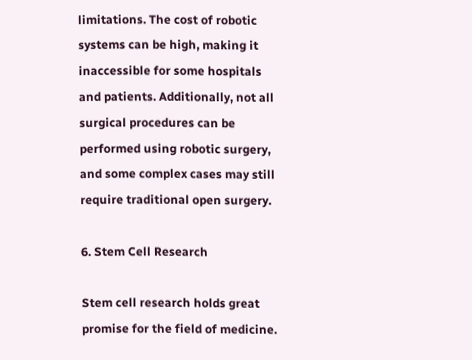limitations. The cost of robotic systems can be high, making it inaccessible for some hospitals and patients. Additionally, not all surgical procedures can be performed using robotic surgery, and some complex cases may still require traditional open surgery.

6. Stem Cell Research

Stem cell research holds great promise for the field of medicine.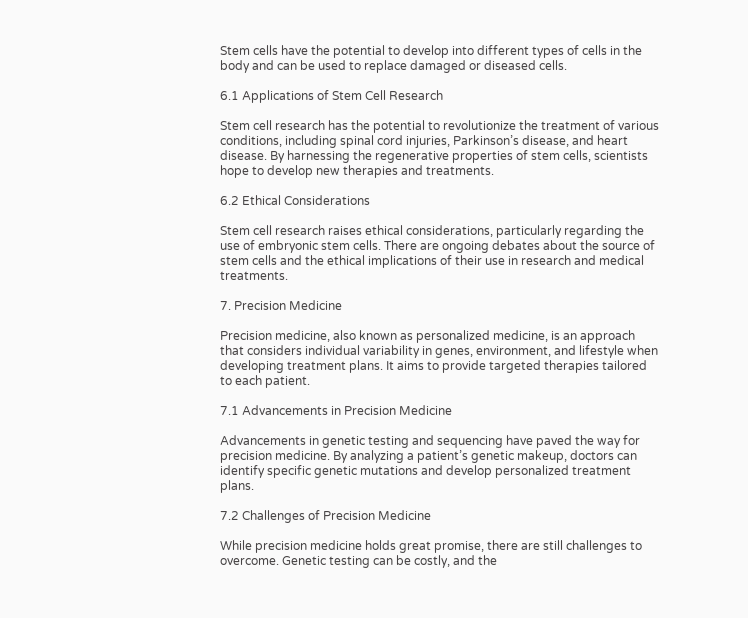Stem cells have the potential to develop into different types of cells in the body and can be used to replace damaged or diseased cells.

6.1 Applications of Stem Cell Research

Stem cell research has the potential to revolutionize the treatment of various conditions, including spinal cord injuries, Parkinson’s disease, and heart disease. By harnessing the regenerative properties of stem cells, scientists hope to develop new therapies and treatments.

6.2 Ethical Considerations

Stem cell research raises ethical considerations, particularly regarding the use of embryonic stem cells. There are ongoing debates about the source of stem cells and the ethical implications of their use in research and medical treatments.

7. Precision Medicine

Precision medicine, also known as personalized medicine, is an approach that considers individual variability in genes, environment, and lifestyle when developing treatment plans. It aims to provide targeted therapies tailored to each patient.

7.1 Advancements in Precision Medicine

Advancements in genetic testing and sequencing have paved the way for precision medicine. By analyzing a patient’s genetic makeup, doctors can identify specific genetic mutations and develop personalized treatment plans.

7.2 Challenges of Precision Medicine

While precision medicine holds great promise, there are still challenges to overcome. Genetic testing can be costly, and the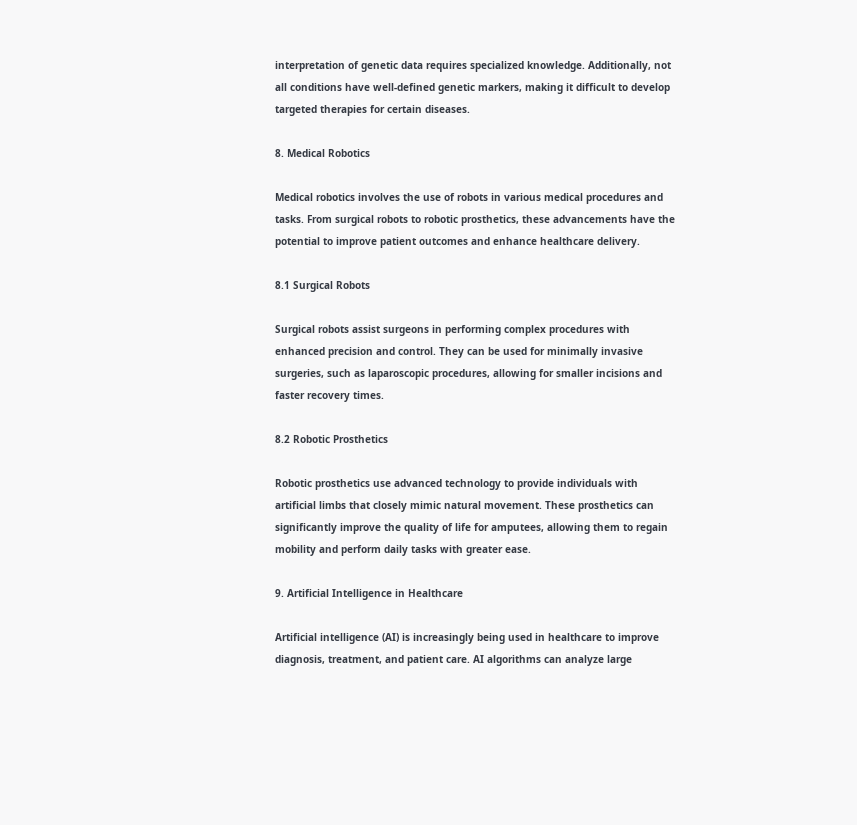interpretation of genetic data requires specialized knowledge. Additionally, not all conditions have well-defined genetic markers, making it difficult to develop targeted therapies for certain diseases.

8. Medical Robotics

Medical robotics involves the use of robots in various medical procedures and tasks. From surgical robots to robotic prosthetics, these advancements have the potential to improve patient outcomes and enhance healthcare delivery.

8.1 Surgical Robots

Surgical robots assist surgeons in performing complex procedures with enhanced precision and control. They can be used for minimally invasive surgeries, such as laparoscopic procedures, allowing for smaller incisions and faster recovery times.

8.2 Robotic Prosthetics

Robotic prosthetics use advanced technology to provide individuals with artificial limbs that closely mimic natural movement. These prosthetics can significantly improve the quality of life for amputees, allowing them to regain mobility and perform daily tasks with greater ease.

9. Artificial Intelligence in Healthcare

Artificial intelligence (AI) is increasingly being used in healthcare to improve diagnosis, treatment, and patient care. AI algorithms can analyze large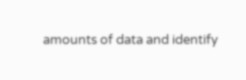amounts of data and identify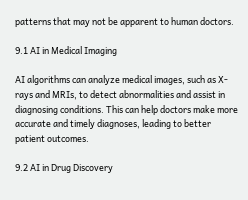patterns that may not be apparent to human doctors.

9.1 AI in Medical Imaging

AI algorithms can analyze medical images, such as X-rays and MRIs, to detect abnormalities and assist in diagnosing conditions. This can help doctors make more accurate and timely diagnoses, leading to better patient outcomes.

9.2 AI in Drug Discovery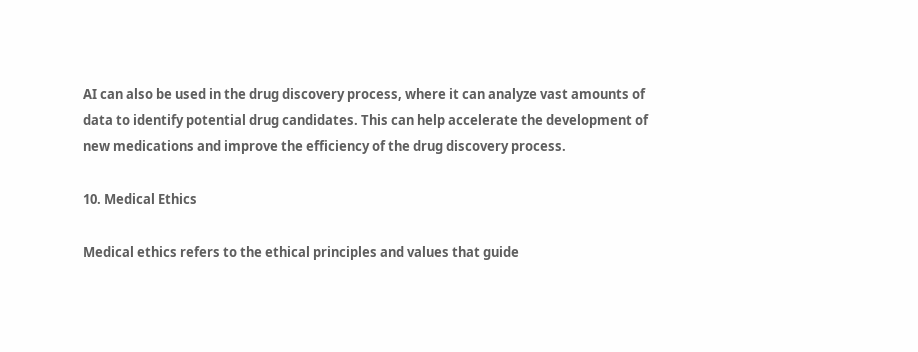AI can also be used in the drug discovery process, where it can analyze vast amounts of data to identify potential drug candidates. This can help accelerate the development of new medications and improve the efficiency of the drug discovery process.

10. Medical Ethics

Medical ethics refers to the ethical principles and values that guide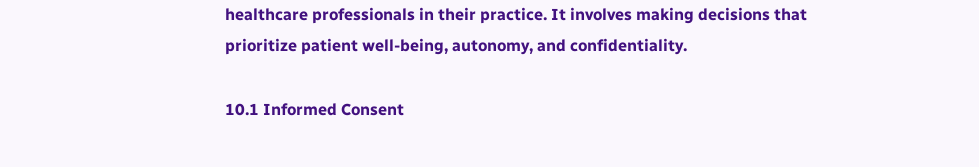healthcare professionals in their practice. It involves making decisions that prioritize patient well-being, autonomy, and confidentiality.

10.1 Informed Consent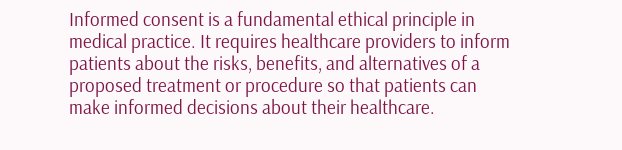Informed consent is a fundamental ethical principle in medical practice. It requires healthcare providers to inform patients about the risks, benefits, and alternatives of a proposed treatment or procedure so that patients can make informed decisions about their healthcare.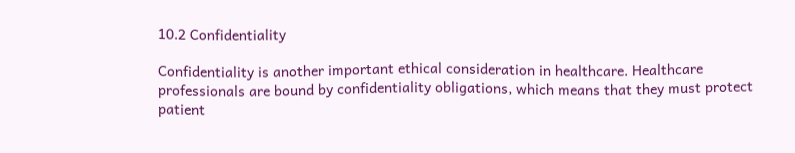10.2 Confidentiality

Confidentiality is another important ethical consideration in healthcare. Healthcare professionals are bound by confidentiality obligations, which means that they must protect patient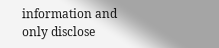information and only disclose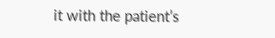it with the patient’s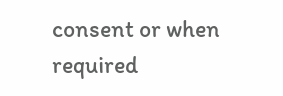consent or when required